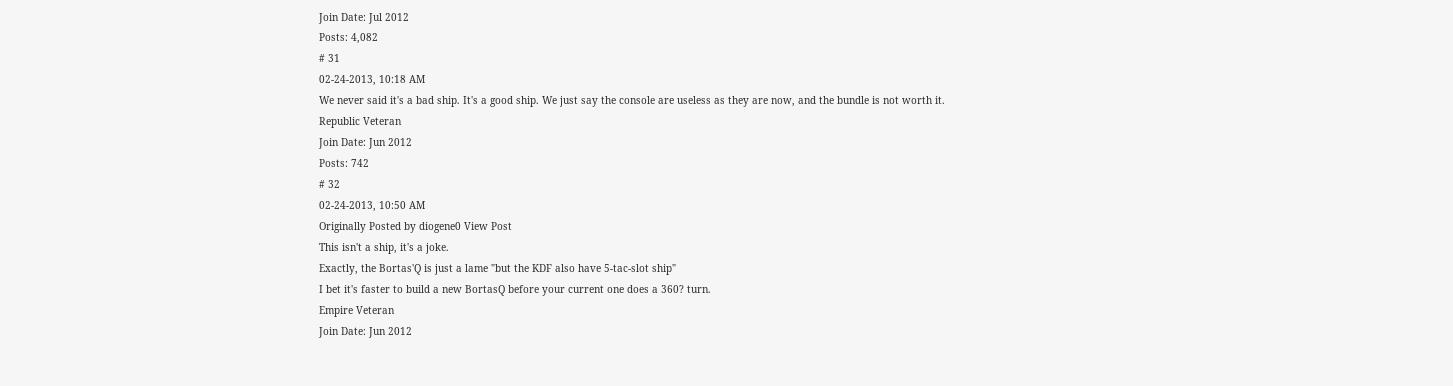Join Date: Jul 2012
Posts: 4,082
# 31
02-24-2013, 10:18 AM
We never said it's a bad ship. It's a good ship. We just say the console are useless as they are now, and the bundle is not worth it.
Republic Veteran
Join Date: Jun 2012
Posts: 742
# 32
02-24-2013, 10:50 AM
Originally Posted by diogene0 View Post
This isn't a ship, it's a joke.
Exactly, the Bortas'Q is just a lame "but the KDF also have 5-tac-slot ship"
I bet it's faster to build a new BortasQ before your current one does a 360? turn.
Empire Veteran
Join Date: Jun 2012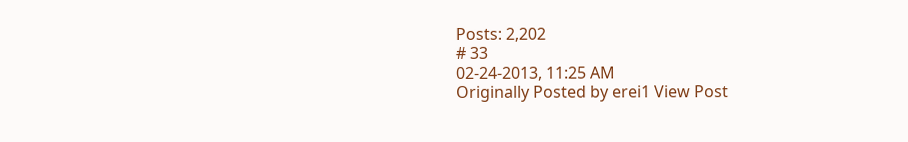Posts: 2,202
# 33
02-24-2013, 11:25 AM
Originally Posted by erei1 View Post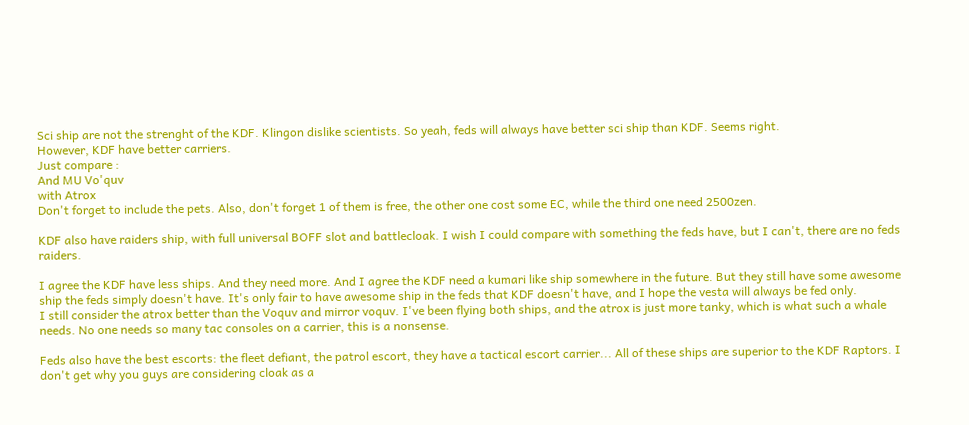Sci ship are not the strenght of the KDF. Klingon dislike scientists. So yeah, feds will always have better sci ship than KDF. Seems right.
However, KDF have better carriers.
Just compare :
And MU Vo'quv
with Atrox
Don't forget to include the pets. Also, don't forget 1 of them is free, the other one cost some EC, while the third one need 2500zen.

KDF also have raiders ship, with full universal BOFF slot and battlecloak. I wish I could compare with something the feds have, but I can't, there are no feds raiders.

I agree the KDF have less ships. And they need more. And I agree the KDF need a kumari like ship somewhere in the future. But they still have some awesome ship the feds simply doesn't have. It's only fair to have awesome ship in the feds that KDF doesn't have, and I hope the vesta will always be fed only.
I still consider the atrox better than the Voquv and mirror voquv. I've been flying both ships, and the atrox is just more tanky, which is what such a whale needs. No one needs so many tac consoles on a carrier, this is a nonsense.

Feds also have the best escorts: the fleet defiant, the patrol escort, they have a tactical escort carrier... All of these ships are superior to the KDF Raptors. I don't get why you guys are considering cloak as a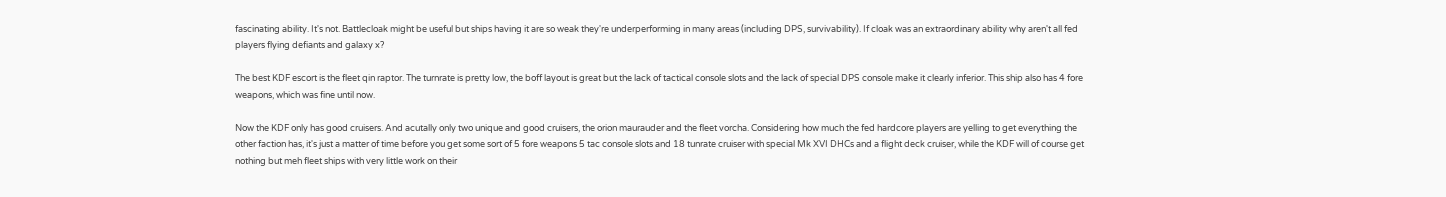fascinating ability. It's not. Battlecloak might be useful but ships having it are so weak they're underperforming in many areas (including DPS, survivability). If cloak was an extraordinary ability why aren't all fed players flying defiants and galaxy x?

The best KDF escort is the fleet qin raptor. The turnrate is pretty low, the boff layout is great but the lack of tactical console slots and the lack of special DPS console make it clearly inferior. This ship also has 4 fore weapons, which was fine until now.

Now the KDF only has good cruisers. And acutally only two unique and good cruisers, the orion maurauder and the fleet vorcha. Considering how much the fed hardcore players are yelling to get everything the other faction has, it's just a matter of time before you get some sort of 5 fore weapons 5 tac console slots and 18 tunrate cruiser with special Mk XVI DHCs and a flight deck cruiser, while the KDF will of course get nothing but meh fleet ships with very little work on their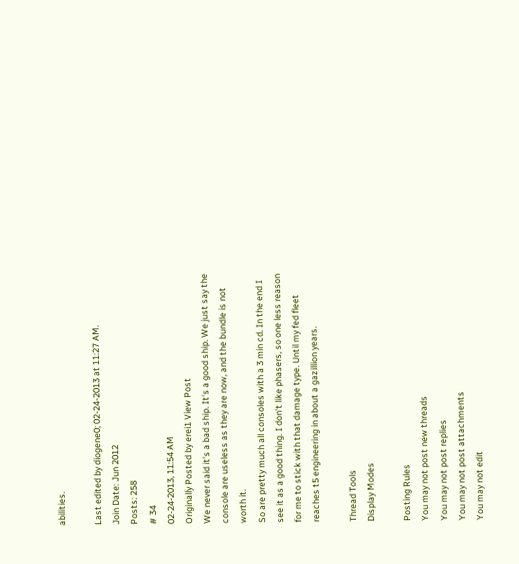abilities.

Last edited by diogene0; 02-24-2013 at 11:27 AM.
Join Date: Jun 2012
Posts: 258
# 34
02-24-2013, 11:54 AM
Originally Posted by erei1 View Post
We never said it's a bad ship. It's a good ship. We just say the console are useless as they are now, and the bundle is not worth it.
So are pretty much all consoles with a 3 min cd. In the end I see it as a good thing. I don't like phasers, so one less reason for me to stick with that damage type. Until my fed fleet reaches t5 engineering in about a gazillion years.

Thread Tools
Display Modes

Posting Rules
You may not post new threads
You may not post replies
You may not post attachments
You may not edit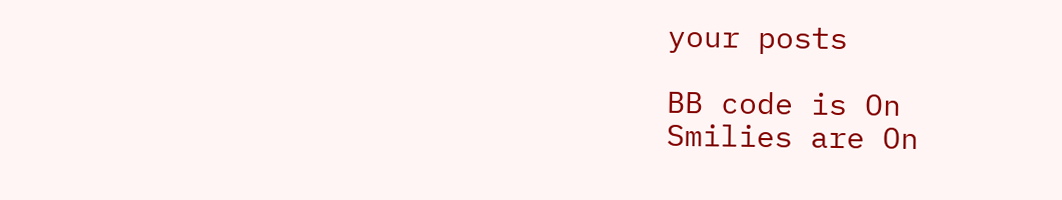your posts

BB code is On
Smilies are On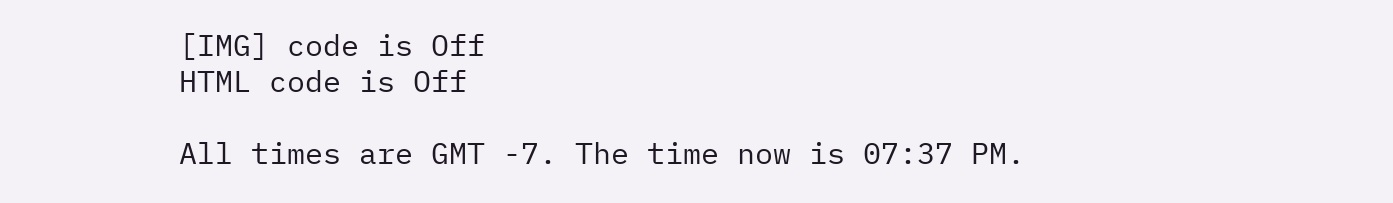[IMG] code is Off
HTML code is Off

All times are GMT -7. The time now is 07:37 PM.